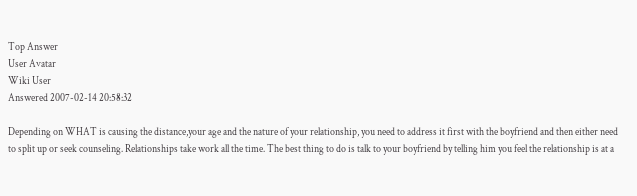Top Answer
User Avatar
Wiki User
Answered 2007-02-14 20:58:32

Depending on WHAT is causing the distance,your age and the nature of your relationship, you need to address it first with the boyfriend and then either need to split up or seek counseling. Relationships take work all the time. The best thing to do is talk to your boyfriend by telling him you feel the relationship is at a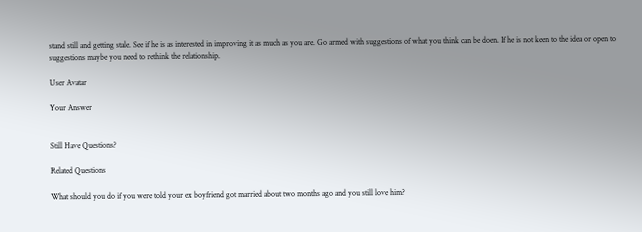stand still and getting stale. See if he is as interested in improving it as much as you are. Go armed with suggestions of what you think can be doen. If he is not keen to the idea or open to suggestions maybe you need to rethink the relationship.

User Avatar

Your Answer


Still Have Questions?

Related Questions

What should you do if you were told your ex boyfriend got married about two months ago and you still love him?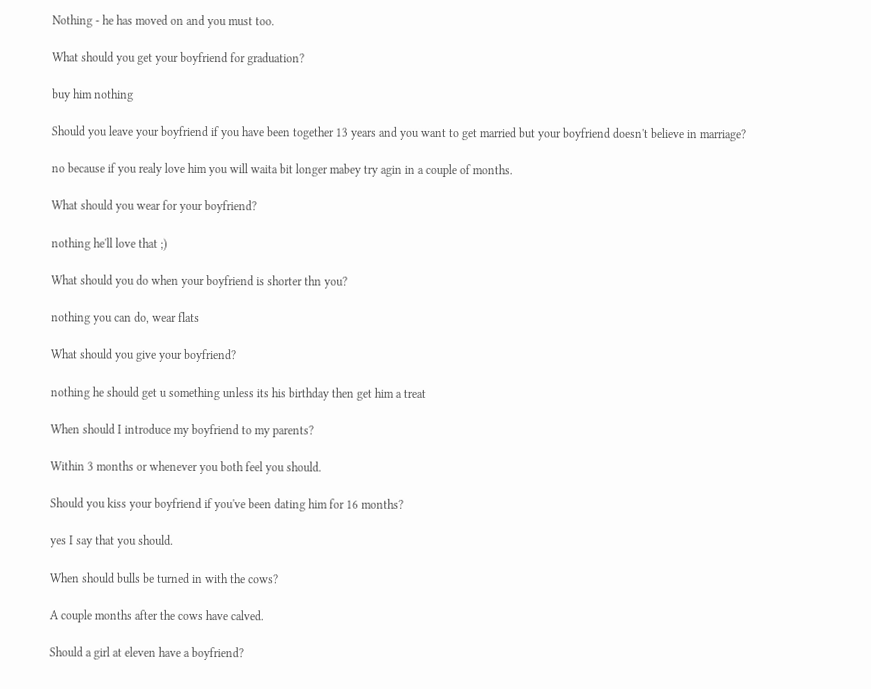Nothing - he has moved on and you must too.

What should you get your boyfriend for graduation?

buy him nothing

Should you leave your boyfriend if you have been together 13 years and you want to get married but your boyfriend doesn't believe in marriage?

no because if you realy love him you will waita bit longer mabey try agin in a couple of months.

What should you wear for your boyfriend?

nothing he'll love that ;)

What should you do when your boyfriend is shorter thn you?

nothing you can do, wear flats

What should you give your boyfriend?

nothing he should get u something unless its his birthday then get him a treat

When should I introduce my boyfriend to my parents?

Within 3 months or whenever you both feel you should.

Should you kiss your boyfriend if you've been dating him for 16 months?

yes I say that you should.

When should bulls be turned in with the cows?

A couple months after the cows have calved.

Should a girl at eleven have a boyfriend?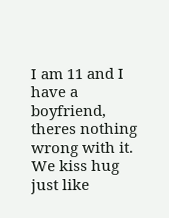I am 11 and I have a boyfriend, theres nothing wrong with it. We kiss hug just like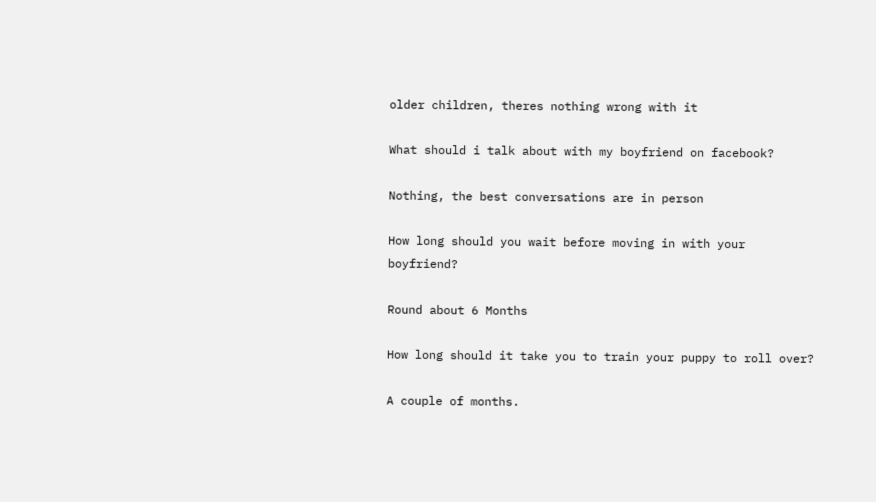older children, theres nothing wrong with it

What should i talk about with my boyfriend on facebook?

Nothing, the best conversations are in person

How long should you wait before moving in with your boyfriend?

Round about 6 Months

How long should it take you to train your puppy to roll over?

A couple of months.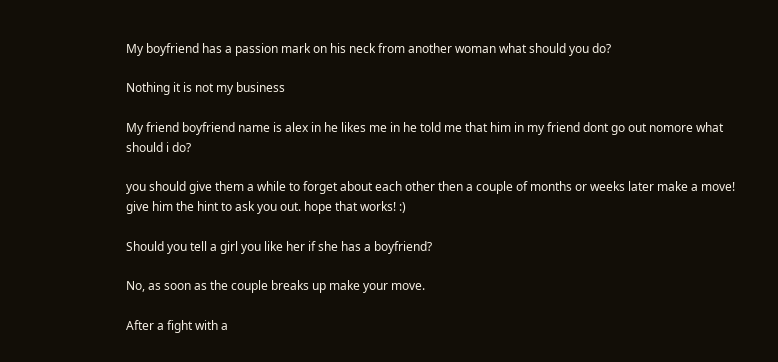My boyfriend has a passion mark on his neck from another woman what should you do?

Nothing it is not my business

My friend boyfriend name is alex in he likes me in he told me that him in my friend dont go out nomore what should i do?

you should give them a while to forget about each other then a couple of months or weeks later make a move! give him the hint to ask you out. hope that works! :)

Should you tell a girl you like her if she has a boyfriend?

No, as soon as the couple breaks up make your move.

After a fight with a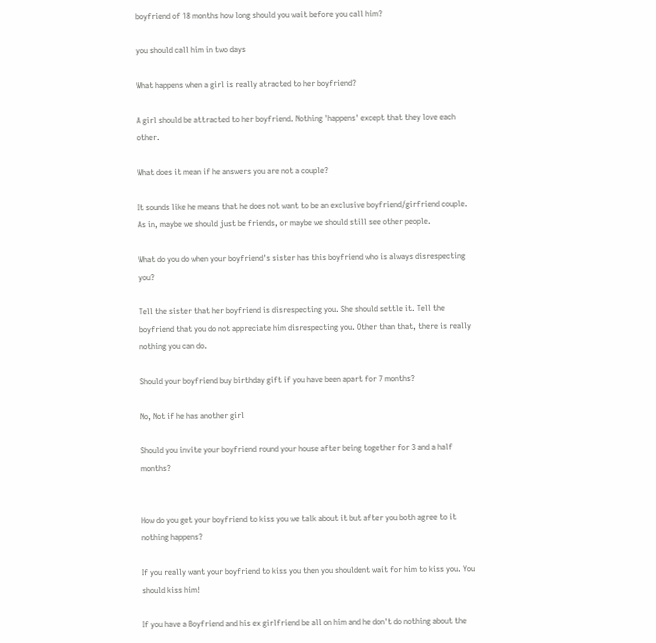boyfriend of 18 months how long should you wait before you call him?

you should call him in two days

What happens when a girl is really atracted to her boyfriend?

A girl should be attracted to her boyfriend. Nothing 'happens' except that they love each other.

What does it mean if he answers you are not a couple?

It sounds like he means that he does not want to be an exclusive boyfriend/girfriend couple. As in, maybe we should just be friends, or maybe we should still see other people.

What do you do when your boyfriend's sister has this boyfriend who is always disrespecting you?

Tell the sister that her boyfriend is disrespecting you. She should settle it. Tell the boyfriend that you do not appreciate him disrespecting you. Other than that, there is really nothing you can do.

Should your boyfriend buy birthday gift if you have been apart for 7 months?

No, Not if he has another girl

Should you invite your boyfriend round your house after being together for 3 and a half months?


How do you get your boyfriend to kiss you we talk about it but after you both agree to it nothing happens?

If you really want your boyfriend to kiss you then you shouldent wait for him to kiss you. You should kiss him!

If you have a Boyfriend and his ex girlfriend be all on him and he don't do nothing about the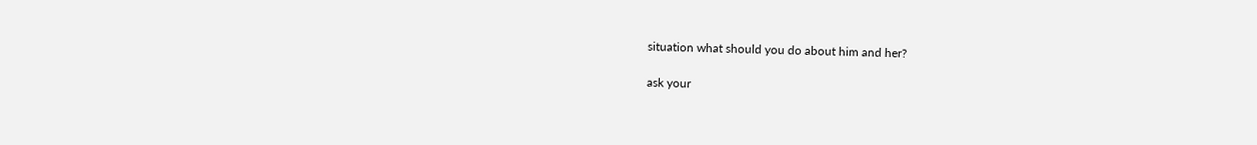situation what should you do about him and her?

ask your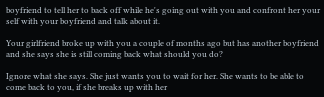boyfriend to tell her to back off while he's going out with you and confront her your self with your boyfriend and talk about it.

Your girlfriend broke up with you a couple of months ago but has another boyfriend and she says she is still coming back what should you do?

Ignore what she says. She just wants you to wait for her. She wants to be able to come back to you, if she breaks up with her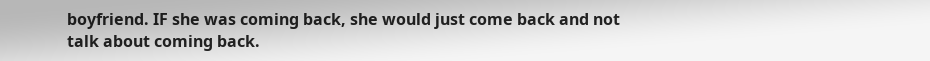boyfriend. IF she was coming back, she would just come back and not talk about coming back.